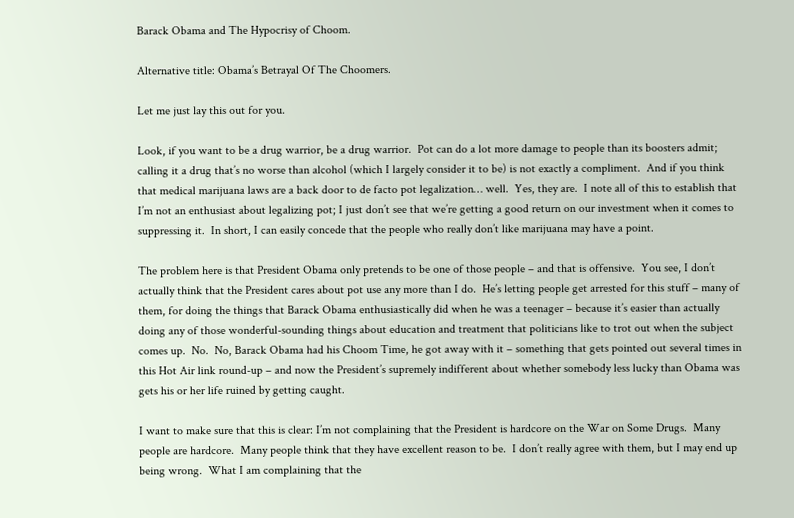Barack Obama and The Hypocrisy of Choom.

Alternative title: Obama’s Betrayal Of The Choomers.

Let me just lay this out for you.

Look, if you want to be a drug warrior, be a drug warrior.  Pot can do a lot more damage to people than its boosters admit; calling it a drug that’s no worse than alcohol (which I largely consider it to be) is not exactly a compliment.  And if you think that medical marijuana laws are a back door to de facto pot legalization… well.  Yes, they are.  I note all of this to establish that I’m not an enthusiast about legalizing pot; I just don’t see that we’re getting a good return on our investment when it comes to suppressing it.  In short, I can easily concede that the people who really don’t like marijuana may have a point.

The problem here is that President Obama only pretends to be one of those people – and that is offensive.  You see, I don’t actually think that the President cares about pot use any more than I do.  He’s letting people get arrested for this stuff – many of them, for doing the things that Barack Obama enthusiastically did when he was a teenager – because it’s easier than actually doing any of those wonderful-sounding things about education and treatment that politicians like to trot out when the subject comes up.  No.  No, Barack Obama had his Choom Time, he got away with it – something that gets pointed out several times in this Hot Air link round-up – and now the President’s supremely indifferent about whether somebody less lucky than Obama was gets his or her life ruined by getting caught.

I want to make sure that this is clear: I’m not complaining that the President is hardcore on the War on Some Drugs.  Many people are hardcore.  Many people think that they have excellent reason to be.  I don’t really agree with them, but I may end up being wrong.  What I am complaining that the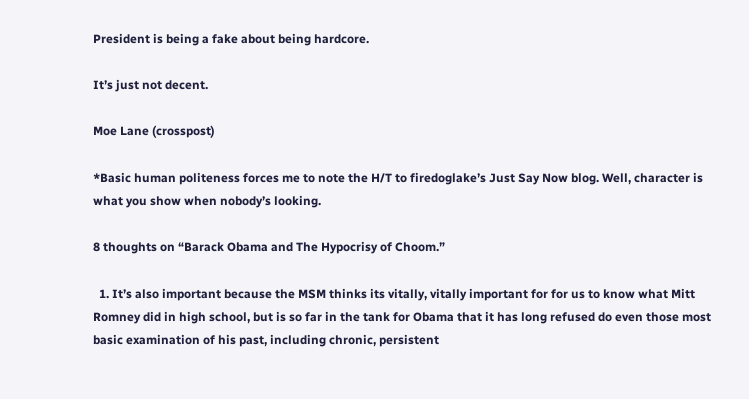President is being a fake about being hardcore.

It’s just not decent.

Moe Lane (crosspost)

*Basic human politeness forces me to note the H/T to firedoglake’s Just Say Now blog. Well, character is what you show when nobody’s looking.

8 thoughts on “Barack Obama and The Hypocrisy of Choom.”

  1. It’s also important because the MSM thinks its vitally, vitally important for for us to know what Mitt Romney did in high school, but is so far in the tank for Obama that it has long refused do even those most basic examination of his past, including chronic, persistent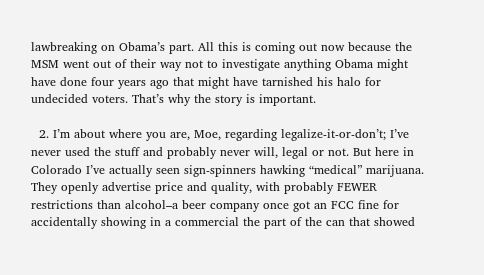lawbreaking on Obama’s part. All this is coming out now because the MSM went out of their way not to investigate anything Obama might have done four years ago that might have tarnished his halo for undecided voters. That’s why the story is important.

  2. I’m about where you are, Moe, regarding legalize-it-or-don’t; I’ve never used the stuff and probably never will, legal or not. But here in Colorado I’ve actually seen sign-spinners hawking “medical” marijuana. They openly advertise price and quality, with probably FEWER restrictions than alcohol–a beer company once got an FCC fine for accidentally showing in a commercial the part of the can that showed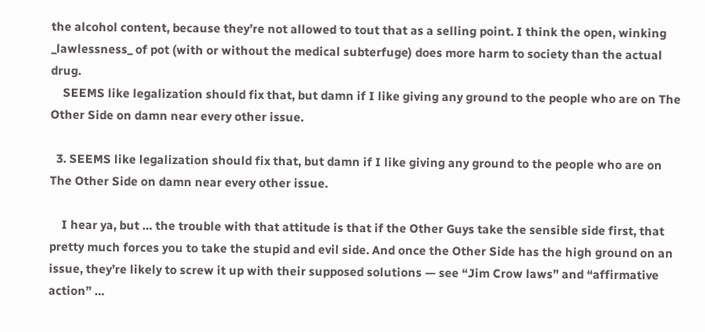the alcohol content, because they’re not allowed to tout that as a selling point. I think the open, winking _lawlessness_ of pot (with or without the medical subterfuge) does more harm to society than the actual drug.
    SEEMS like legalization should fix that, but damn if I like giving any ground to the people who are on The Other Side on damn near every other issue.

  3. SEEMS like legalization should fix that, but damn if I like giving any ground to the people who are on The Other Side on damn near every other issue.

    I hear ya, but … the trouble with that attitude is that if the Other Guys take the sensible side first, that pretty much forces you to take the stupid and evil side. And once the Other Side has the high ground on an issue, they’re likely to screw it up with their supposed solutions — see “Jim Crow laws” and “affirmative action” …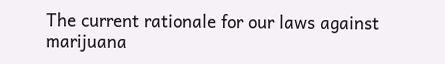The current rationale for our laws against marijuana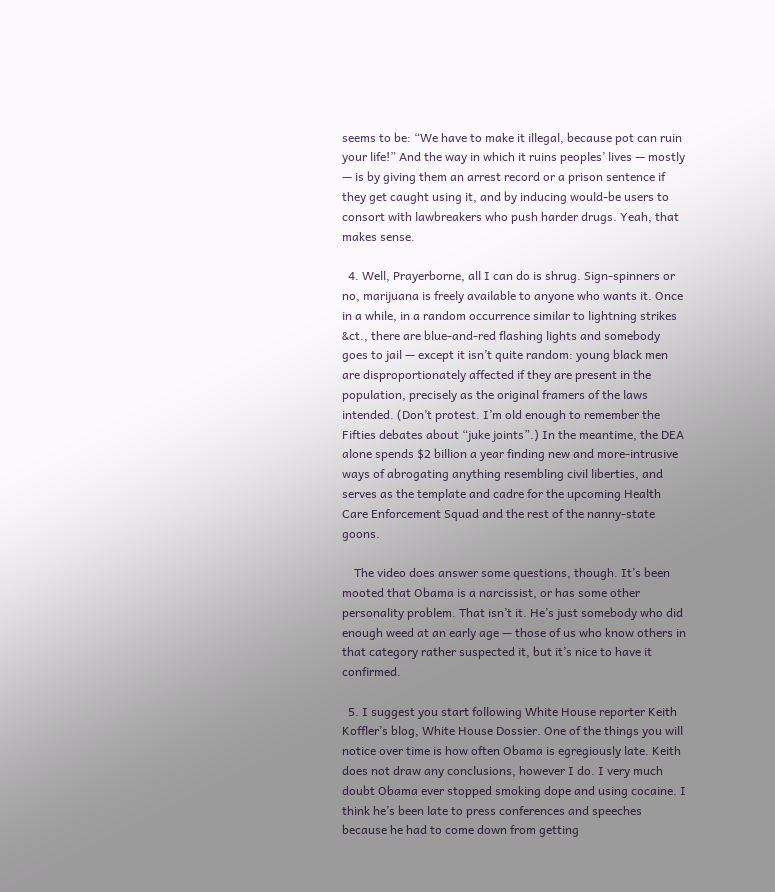seems to be: “We have to make it illegal, because pot can ruin your life!” And the way in which it ruins peoples’ lives — mostly — is by giving them an arrest record or a prison sentence if they get caught using it, and by inducing would-be users to consort with lawbreakers who push harder drugs. Yeah, that makes sense.

  4. Well, Prayerborne, all I can do is shrug. Sign-spinners or no, marijuana is freely available to anyone who wants it. Once in a while, in a random occurrence similar to lightning strikes &ct., there are blue-and-red flashing lights and somebody goes to jail — except it isn’t quite random: young black men are disproportionately affected if they are present in the population, precisely as the original framers of the laws intended. (Don’t protest. I’m old enough to remember the Fifties debates about “juke joints”.) In the meantime, the DEA alone spends $2 billion a year finding new and more-intrusive ways of abrogating anything resembling civil liberties, and serves as the template and cadre for the upcoming Health Care Enforcement Squad and the rest of the nanny-state goons.

    The video does answer some questions, though. It’s been mooted that Obama is a narcissist, or has some other personality problem. That isn’t it. He’s just somebody who did enough weed at an early age — those of us who know others in that category rather suspected it, but it’s nice to have it confirmed.

  5. I suggest you start following White House reporter Keith Koffler’s blog, White House Dossier. One of the things you will notice over time is how often Obama is egregiously late. Keith does not draw any conclusions, however I do. I very much doubt Obama ever stopped smoking dope and using cocaine. I think he’s been late to press conferences and speeches because he had to come down from getting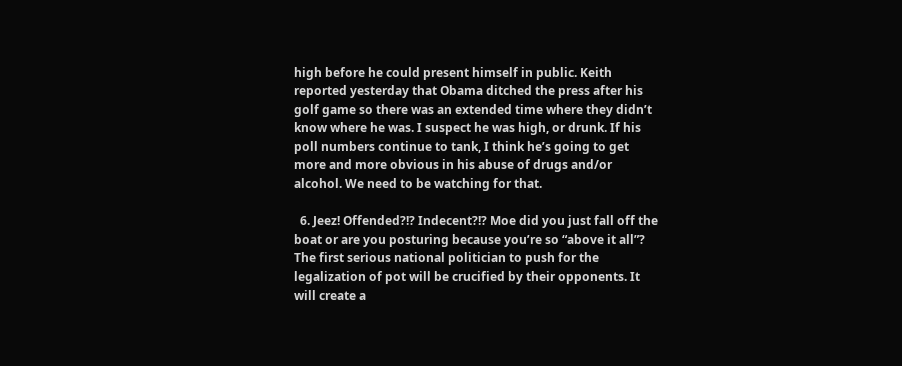high before he could present himself in public. Keith reported yesterday that Obama ditched the press after his golf game so there was an extended time where they didn’t know where he was. I suspect he was high, or drunk. If his poll numbers continue to tank, I think he’s going to get more and more obvious in his abuse of drugs and/or alcohol. We need to be watching for that.

  6. Jeez! Offended?!? Indecent?!? Moe did you just fall off the boat or are you posturing because you’re so “above it all”? The first serious national politician to push for the legalization of pot will be crucified by their opponents. It will create a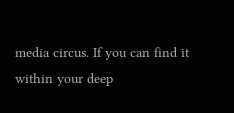media circus. If you can find it within your deep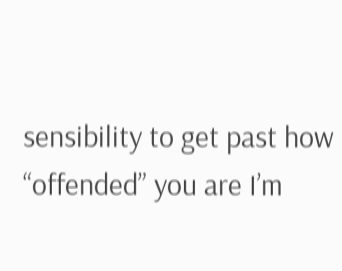sensibility to get past how “offended” you are I’m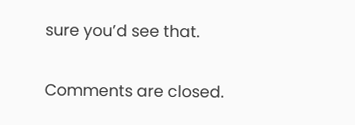sure you’d see that.

Comments are closed.